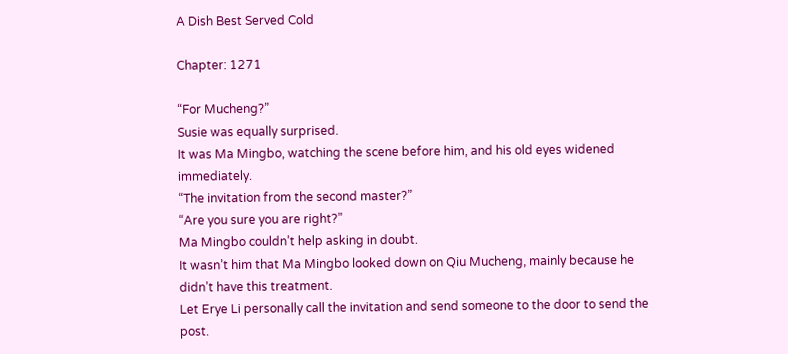A Dish Best Served Cold

Chapter: 1271

“For Mucheng?”
Susie was equally surprised.
It was Ma Mingbo, watching the scene before him, and his old eyes widened immediately.
“The invitation from the second master?”
“Are you sure you are right?”
Ma Mingbo couldn’t help asking in doubt.
It wasn’t him that Ma Mingbo looked down on Qiu Mucheng, mainly because he didn’t have this treatment.
Let Erye Li personally call the invitation and send someone to the door to send the post.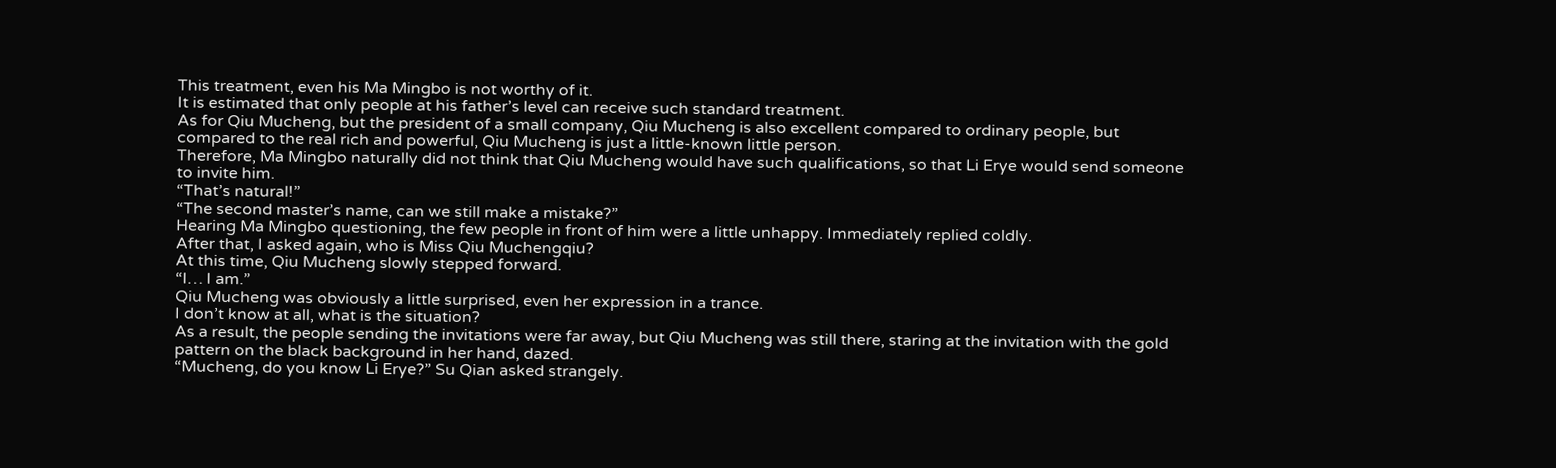This treatment, even his Ma Mingbo is not worthy of it.
It is estimated that only people at his father’s level can receive such standard treatment.
As for Qiu Mucheng, but the president of a small company, Qiu Mucheng is also excellent compared to ordinary people, but compared to the real rich and powerful, Qiu Mucheng is just a little-known little person.
Therefore, Ma Mingbo naturally did not think that Qiu Mucheng would have such qualifications, so that Li Erye would send someone to invite him.
“That’s natural!”
“The second master’s name, can we still make a mistake?”
Hearing Ma Mingbo questioning, the few people in front of him were a little unhappy. Immediately replied coldly.
After that, I asked again, who is Miss Qiu Muchengqiu?
At this time, Qiu Mucheng slowly stepped forward.
“I… I am.”
Qiu Mucheng was obviously a little surprised, even her expression in a trance.
I don’t know at all, what is the situation?
As a result, the people sending the invitations were far away, but Qiu Mucheng was still there, staring at the invitation with the gold pattern on the black background in her hand, dazed.
“Mucheng, do you know Li Erye?” Su Qian asked strangely.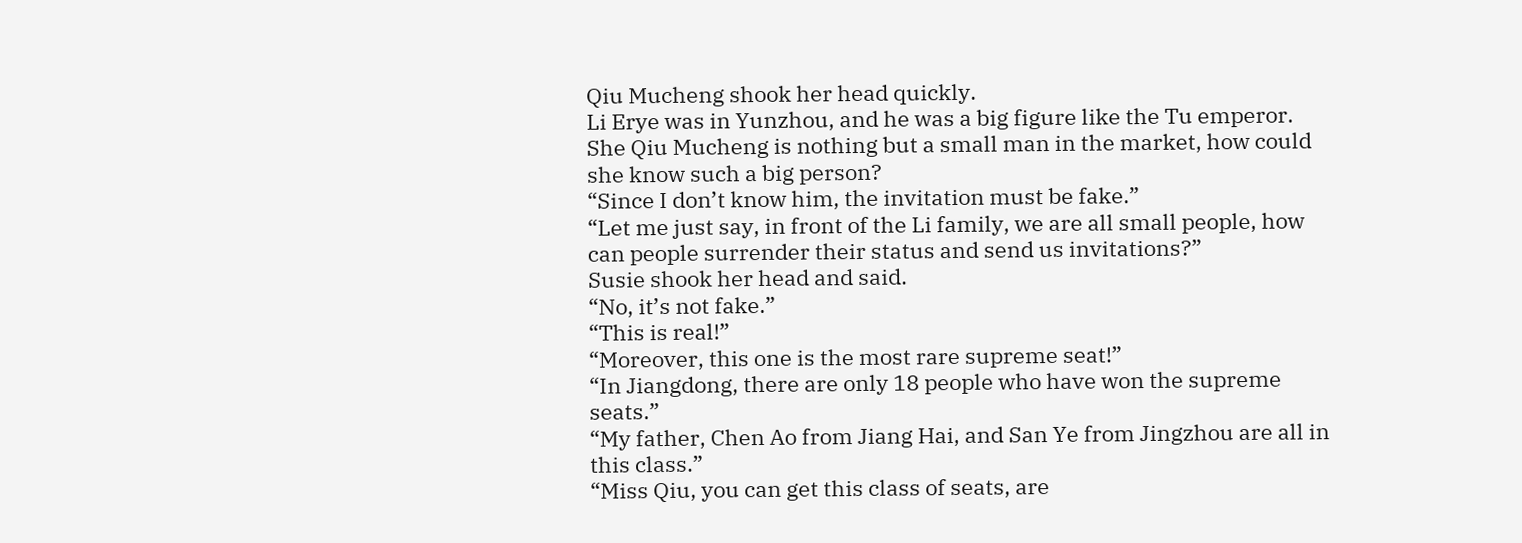Qiu Mucheng shook her head quickly.
Li Erye was in Yunzhou, and he was a big figure like the Tu emperor.
She Qiu Mucheng is nothing but a small man in the market, how could she know such a big person?
“Since I don’t know him, the invitation must be fake.”
“Let me just say, in front of the Li family, we are all small people, how can people surrender their status and send us invitations?”
Susie shook her head and said.
“No, it’s not fake.”
“This is real!”
“Moreover, this one is the most rare supreme seat!”
“In Jiangdong, there are only 18 people who have won the supreme seats.”
“My father, Chen Ao from Jiang Hai, and San Ye from Jingzhou are all in this class.”
“Miss Qiu, you can get this class of seats, are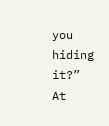you hiding it?”
At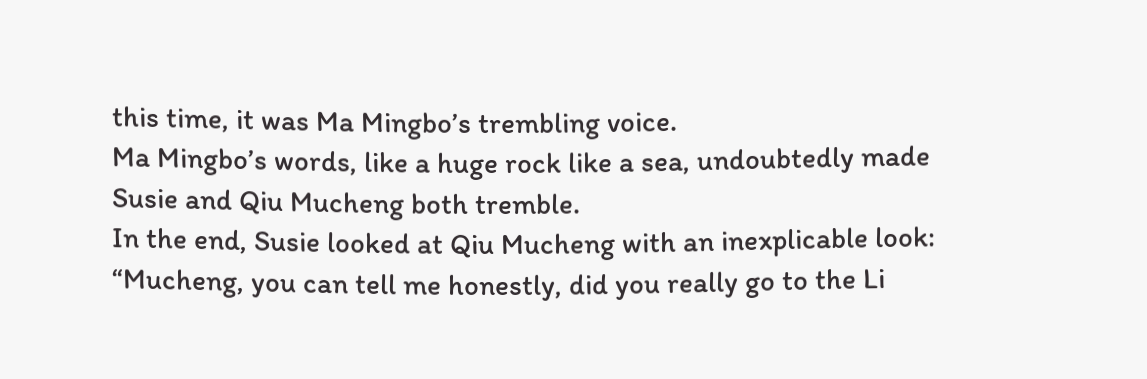this time, it was Ma Mingbo’s trembling voice.
Ma Mingbo’s words, like a huge rock like a sea, undoubtedly made Susie and Qiu Mucheng both tremble.
In the end, Susie looked at Qiu Mucheng with an inexplicable look: “Mucheng, you can tell me honestly, did you really go to the Li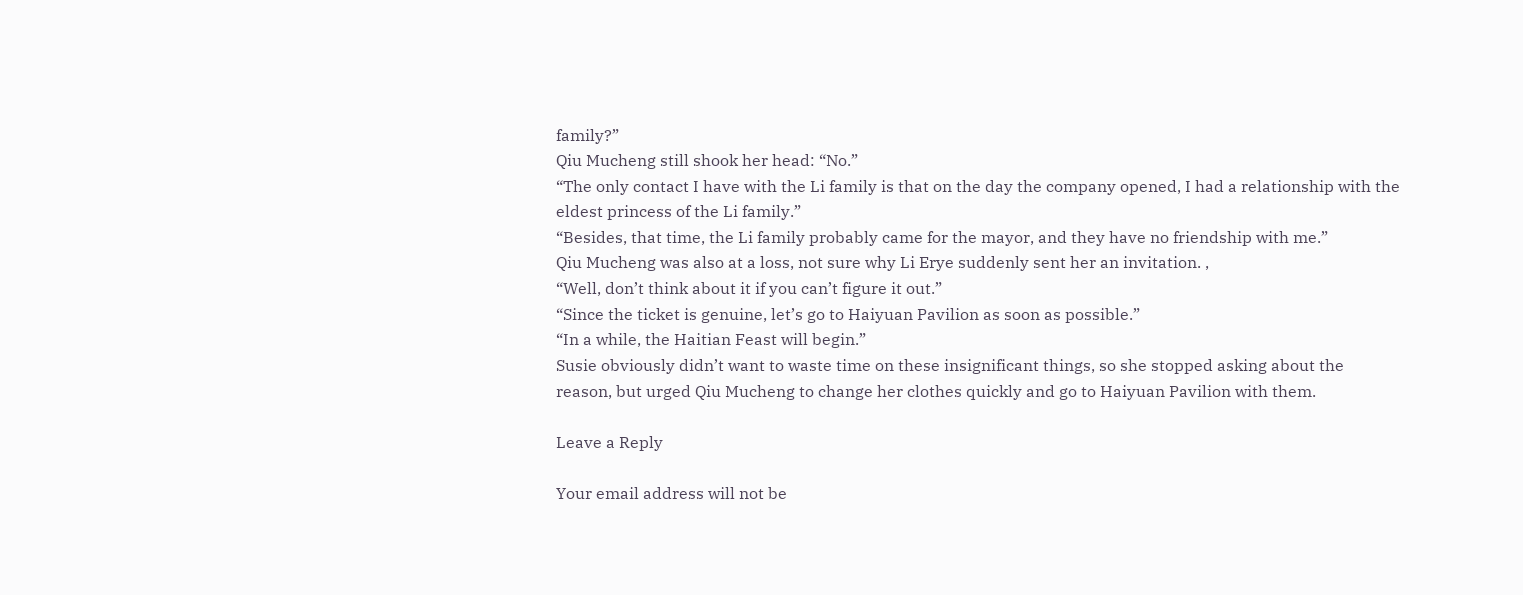family?”
Qiu Mucheng still shook her head: “No.”
“The only contact I have with the Li family is that on the day the company opened, I had a relationship with the eldest princess of the Li family.”
“Besides, that time, the Li family probably came for the mayor, and they have no friendship with me.”
Qiu Mucheng was also at a loss, not sure why Li Erye suddenly sent her an invitation. ,
“Well, don’t think about it if you can’t figure it out.”
“Since the ticket is genuine, let’s go to Haiyuan Pavilion as soon as possible.”
“In a while, the Haitian Feast will begin.”
Susie obviously didn’t want to waste time on these insignificant things, so she stopped asking about the reason, but urged Qiu Mucheng to change her clothes quickly and go to Haiyuan Pavilion with them.

Leave a Reply

Your email address will not be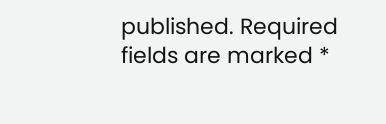published. Required fields are marked *